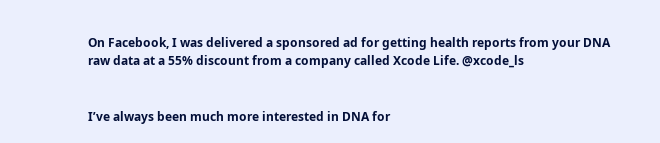On Facebook, I was delivered a sponsored ad for getting health reports from your DNA raw data at a 55% discount from a company called Xcode Life. @xcode_ls


I’ve always been much more interested in DNA for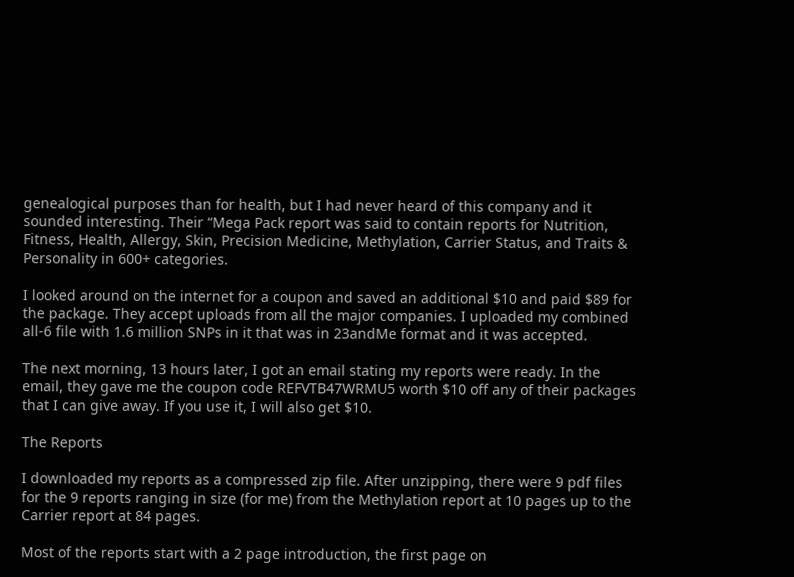genealogical purposes than for health, but I had never heard of this company and it sounded interesting. Their “Mega Pack report was said to contain reports for Nutrition, Fitness, Health, Allergy, Skin, Precision Medicine, Methylation, Carrier Status, and Traits & Personality in 600+ categories.

I looked around on the internet for a coupon and saved an additional $10 and paid $89 for the package. They accept uploads from all the major companies. I uploaded my combined all-6 file with 1.6 million SNPs in it that was in 23andMe format and it was accepted.

The next morning, 13 hours later, I got an email stating my reports were ready. In the email, they gave me the coupon code REFVTB47WRMU5 worth $10 off any of their packages that I can give away. If you use it, I will also get $10.

The Reports

I downloaded my reports as a compressed zip file. After unzipping, there were 9 pdf files for the 9 reports ranging in size (for me) from the Methylation report at 10 pages up to the Carrier report at 84 pages.

Most of the reports start with a 2 page introduction, the first page on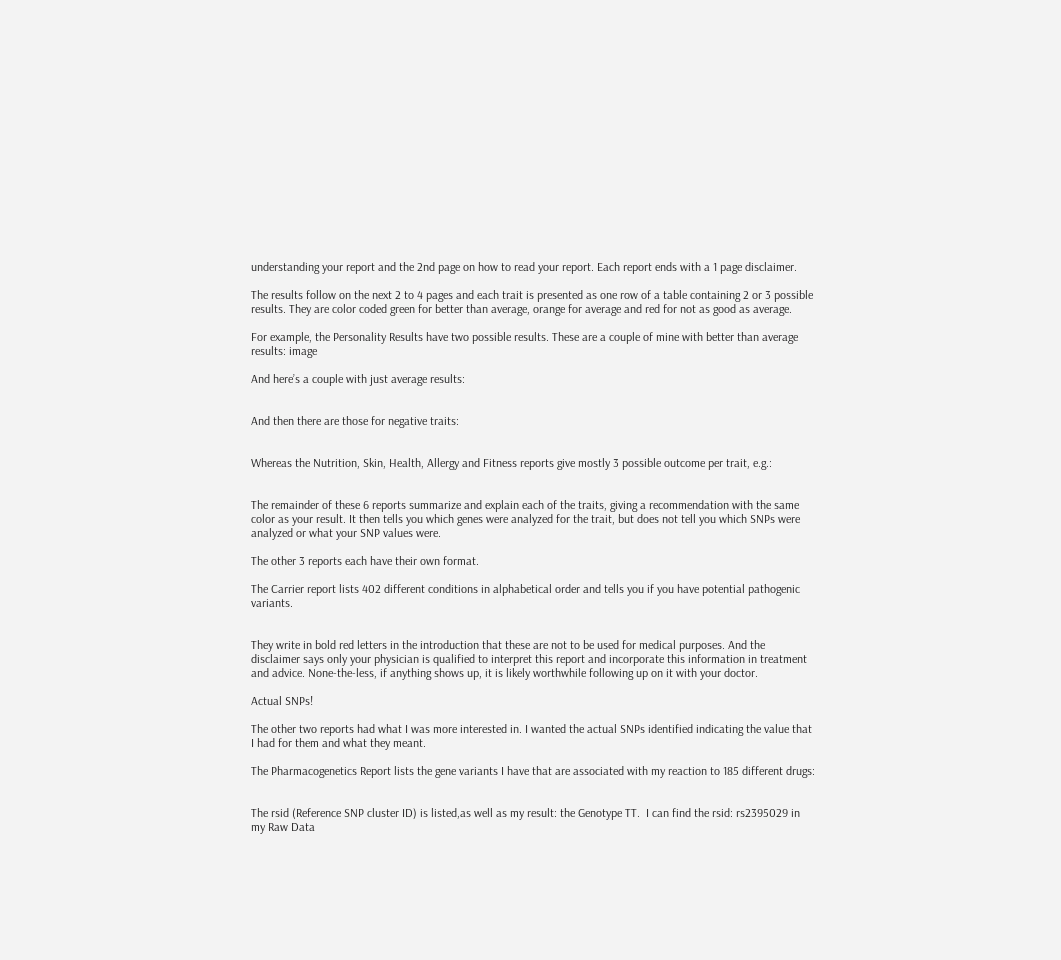understanding your report and the 2nd page on how to read your report. Each report ends with a 1 page disclaimer.

The results follow on the next 2 to 4 pages and each trait is presented as one row of a table containing 2 or 3 possible results. They are color coded green for better than average, orange for average and red for not as good as average.

For example, the Personality Results have two possible results. These are a couple of mine with better than average results: image

And here’s a couple with just average results:


And then there are those for negative traits:


Whereas the Nutrition, Skin, Health, Allergy and Fitness reports give mostly 3 possible outcome per trait, e.g.:


The remainder of these 6 reports summarize and explain each of the traits, giving a recommendation with the same color as your result. It then tells you which genes were analyzed for the trait, but does not tell you which SNPs were analyzed or what your SNP values were.

The other 3 reports each have their own format.

The Carrier report lists 402 different conditions in alphabetical order and tells you if you have potential pathogenic variants.


They write in bold red letters in the introduction that these are not to be used for medical purposes. And the disclaimer says only your physician is qualified to interpret this report and incorporate this information in treatment and advice. None-the-less, if anything shows up, it is likely worthwhile following up on it with your doctor.

Actual SNPs!

The other two reports had what I was more interested in. I wanted the actual SNPs identified indicating the value that I had for them and what they meant.

The Pharmacogenetics Report lists the gene variants I have that are associated with my reaction to 185 different drugs:


The rsid (Reference SNP cluster ID) is listed,as well as my result: the Genotype TT.  I can find the rsid: rs2395029 in my Raw Data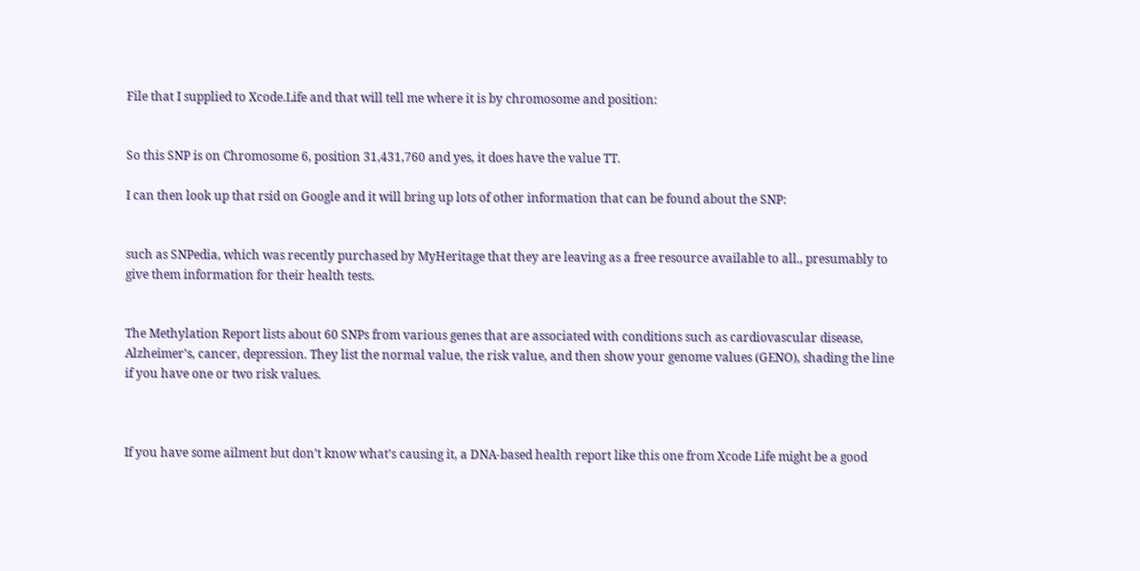File that I supplied to Xcode.Life and that will tell me where it is by chromosome and position:


So this SNP is on Chromosome 6, position 31,431,760 and yes, it does have the value TT.

I can then look up that rsid on Google and it will bring up lots of other information that can be found about the SNP:


such as SNPedia, which was recently purchased by MyHeritage that they are leaving as a free resource available to all., presumably to give them information for their health tests.


The Methylation Report lists about 60 SNPs from various genes that are associated with conditions such as cardiovascular disease, Alzheimer’s, cancer, depression. They list the normal value, the risk value, and then show your genome values (GENO), shading the line if you have one or two risk values.



If you have some ailment but don’t know what’s causing it, a DNA-based health report like this one from Xcode Life might be a good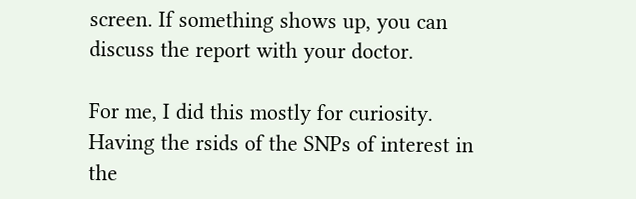screen. If something shows up, you can discuss the report with your doctor.

For me, I did this mostly for curiosity. Having the rsids of the SNPs of interest in the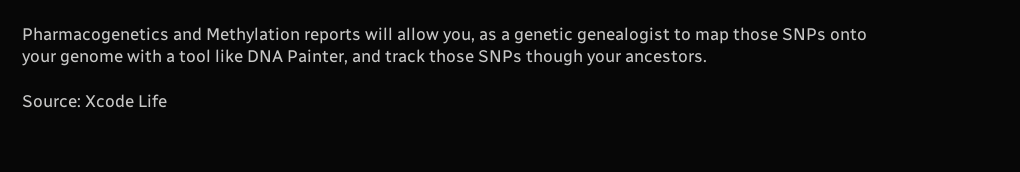Pharmacogenetics and Methylation reports will allow you, as a genetic genealogist to map those SNPs onto your genome with a tool like DNA Painter, and track those SNPs though your ancestors.

Source: Xcode Life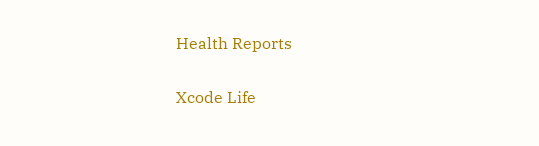Health Reports

Xcode Life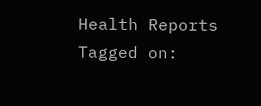Health Reports
Tagged on: